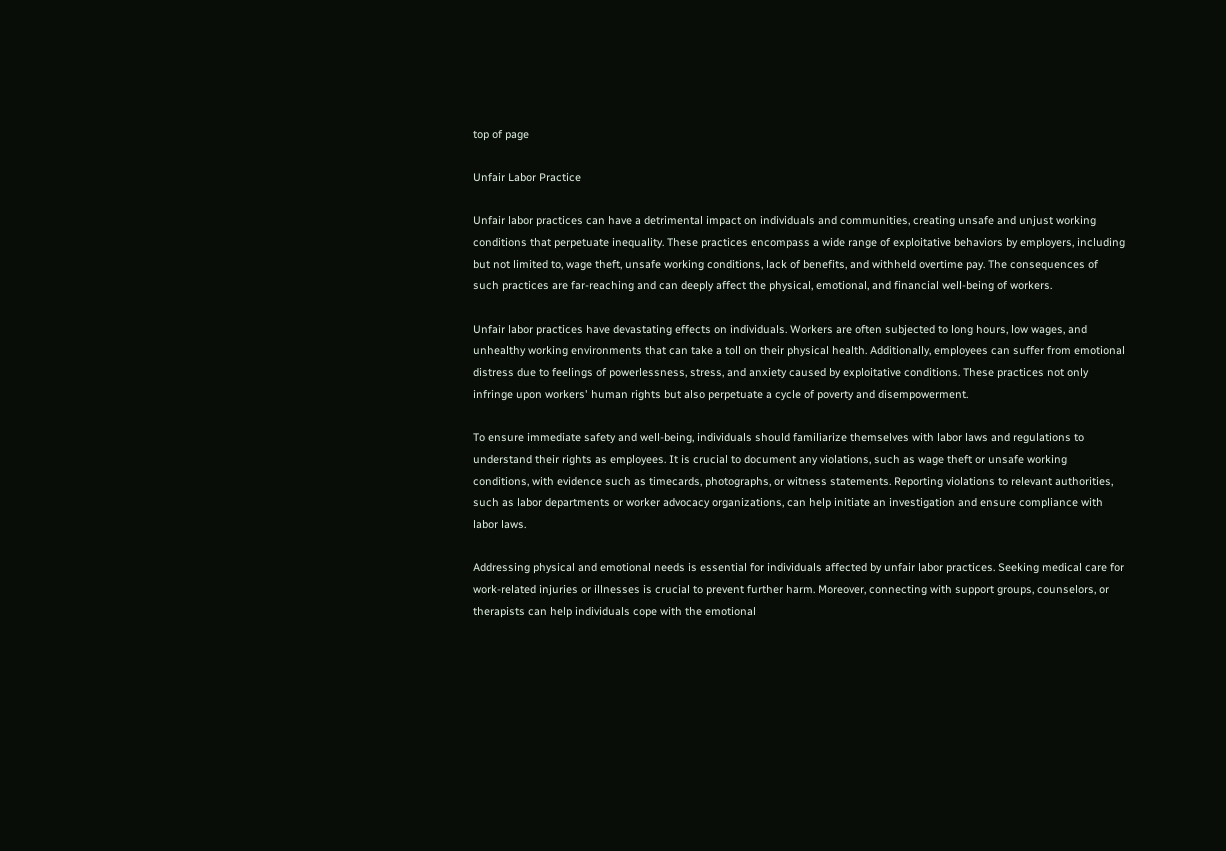top of page

Unfair Labor Practice

Unfair labor practices can have a detrimental impact on individuals and communities, creating unsafe and unjust working conditions that perpetuate inequality. These practices encompass a wide range of exploitative behaviors by employers, including but not limited to, wage theft, unsafe working conditions, lack of benefits, and withheld overtime pay. The consequences of such practices are far-reaching and can deeply affect the physical, emotional, and financial well-being of workers.

Unfair labor practices have devastating effects on individuals. Workers are often subjected to long hours, low wages, and unhealthy working environments that can take a toll on their physical health. Additionally, employees can suffer from emotional distress due to feelings of powerlessness, stress, and anxiety caused by exploitative conditions. These practices not only infringe upon workers' human rights but also perpetuate a cycle of poverty and disempowerment.

To ensure immediate safety and well-being, individuals should familiarize themselves with labor laws and regulations to understand their rights as employees. It is crucial to document any violations, such as wage theft or unsafe working conditions, with evidence such as timecards, photographs, or witness statements. Reporting violations to relevant authorities, such as labor departments or worker advocacy organizations, can help initiate an investigation and ensure compliance with labor laws.

Addressing physical and emotional needs is essential for individuals affected by unfair labor practices. Seeking medical care for work-related injuries or illnesses is crucial to prevent further harm. Moreover, connecting with support groups, counselors, or therapists can help individuals cope with the emotional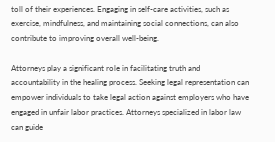toll of their experiences. Engaging in self-care activities, such as exercise, mindfulness, and maintaining social connections, can also contribute to improving overall well-being.

Attorneys play a significant role in facilitating truth and accountability in the healing process. Seeking legal representation can empower individuals to take legal action against employers who have engaged in unfair labor practices. Attorneys specialized in labor law can guide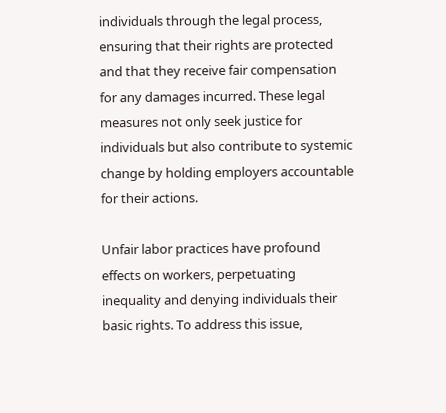individuals through the legal process, ensuring that their rights are protected and that they receive fair compensation for any damages incurred. These legal measures not only seek justice for individuals but also contribute to systemic change by holding employers accountable for their actions.

Unfair labor practices have profound effects on workers, perpetuating inequality and denying individuals their basic rights. To address this issue,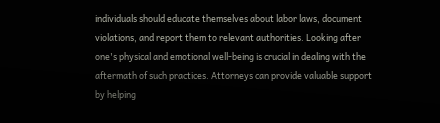individuals should educate themselves about labor laws, document violations, and report them to relevant authorities. Looking after one's physical and emotional well-being is crucial in dealing with the aftermath of such practices. Attorneys can provide valuable support by helping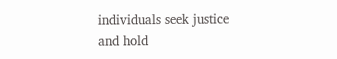individuals seek justice and hold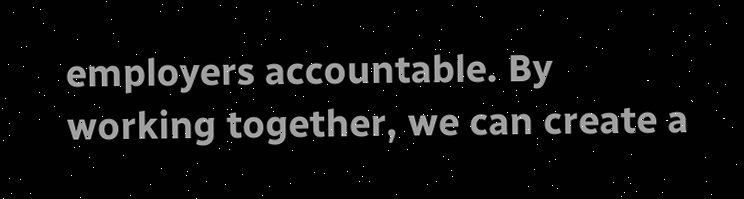employers accountable. By working together, we can create a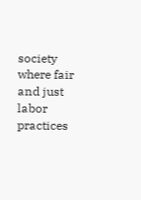society where fair and just labor practices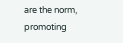are the norm, promoting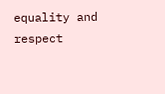equality and respect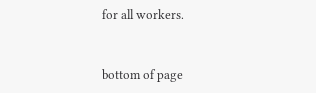for all workers.


bottom of page